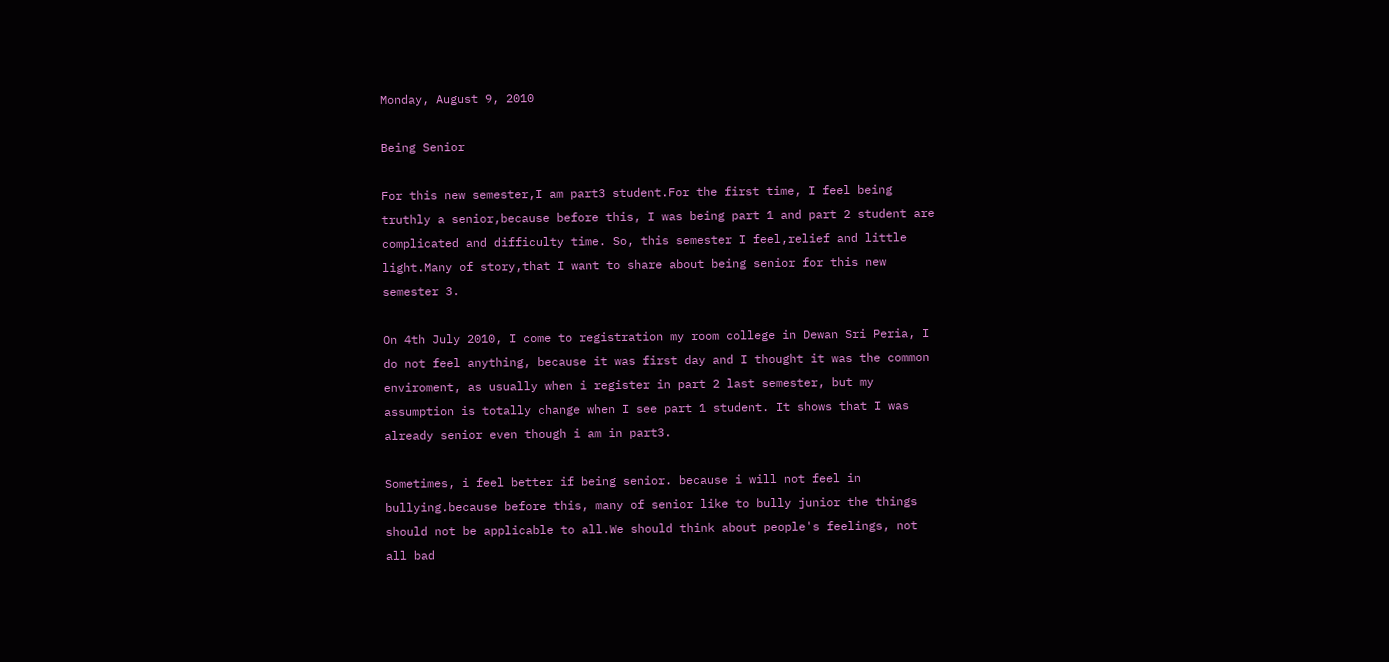Monday, August 9, 2010

Being Senior

For this new semester,I am part3 student.For the first time, I feel being truthly a senior,because before this, I was being part 1 and part 2 student are complicated and difficulty time. So, this semester I feel,relief and little light.Many of story,that I want to share about being senior for this new semester 3.

On 4th July 2010, I come to registration my room college in Dewan Sri Peria, I do not feel anything, because it was first day and I thought it was the common enviroment, as usually when i register in part 2 last semester, but my assumption is totally change when I see part 1 student. It shows that I was already senior even though i am in part3.

Sometimes, i feel better if being senior. because i will not feel in bullying.because before this, many of senior like to bully junior the things should not be applicable to all.We should think about people's feelings, not all bad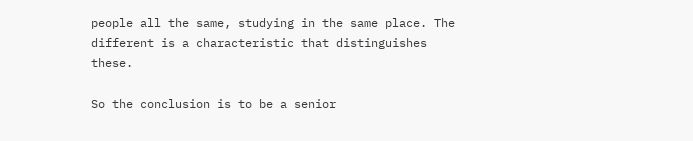people all the same, studying in the same place. The different is a characteristic that distinguishes these.

So the conclusion is to be a senior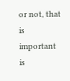or not, that is important is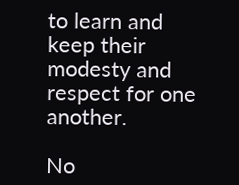to learn and keep their modesty and respect for one another.

No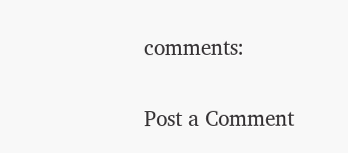comments:

Post a Comment